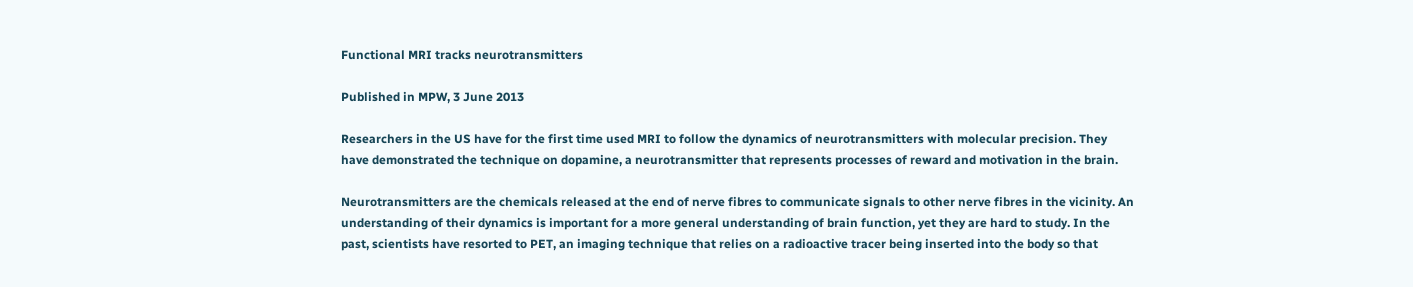Functional MRI tracks neurotransmitters

Published in MPW, 3 June 2013

Researchers in the US have for the first time used MRI to follow the dynamics of neurotransmitters with molecular precision. They have demonstrated the technique on dopamine, a neurotransmitter that represents processes of reward and motivation in the brain.

Neurotransmitters are the chemicals released at the end of nerve fibres to communicate signals to other nerve fibres in the vicinity. An understanding of their dynamics is important for a more general understanding of brain function, yet they are hard to study. In the past, scientists have resorted to PET, an imaging technique that relies on a radioactive tracer being inserted into the body so that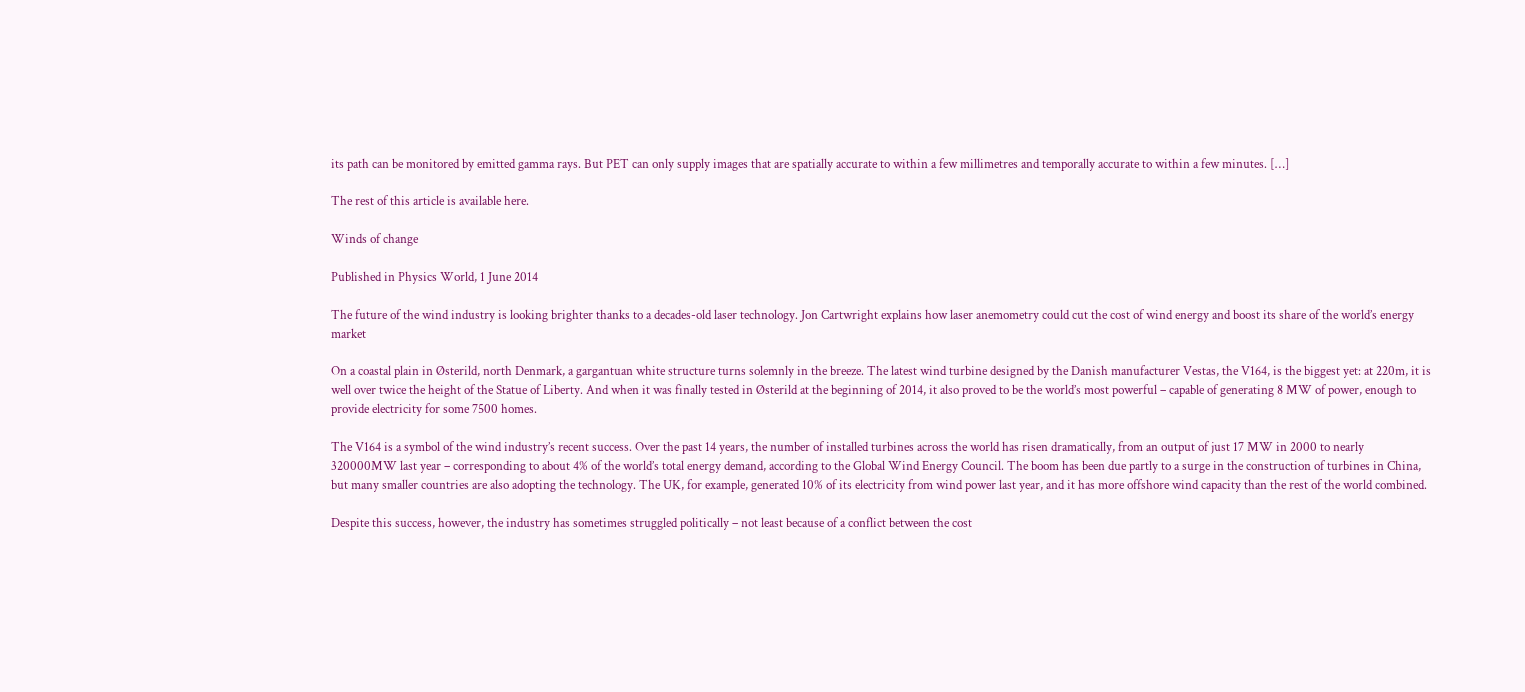its path can be monitored by emitted gamma rays. But PET can only supply images that are spatially accurate to within a few millimetres and temporally accurate to within a few minutes. […]

The rest of this article is available here.

Winds of change

Published in Physics World, 1 June 2014

The future of the wind industry is looking brighter thanks to a decades-old laser technology. Jon Cartwright explains how laser anemometry could cut the cost of wind energy and boost its share of the world’s energy market

On a coastal plain in Østerild, north Denmark, a gargantuan white structure turns solemnly in the breeze. The latest wind turbine designed by the Danish manufacturer Vestas, the V164, is the biggest yet: at 220m, it is well over twice the height of the Statue of Liberty. And when it was finally tested in Østerild at the beginning of 2014, it also proved to be the world’s most powerful – capable of generating 8 MW of power, enough to provide electricity for some 7500 homes.

The V164 is a symbol of the wind industry’s recent success. Over the past 14 years, the number of installed turbines across the world has risen dramatically, from an output of just 17 MW in 2000 to nearly 320000MW last year – corresponding to about 4% of the world’s total energy demand, according to the Global Wind Energy Council. The boom has been due partly to a surge in the construction of turbines in China, but many smaller countries are also adopting the technology. The UK, for example, generated 10% of its electricity from wind power last year, and it has more offshore wind capacity than the rest of the world combined.

Despite this success, however, the industry has sometimes struggled politically – not least because of a conflict between the cost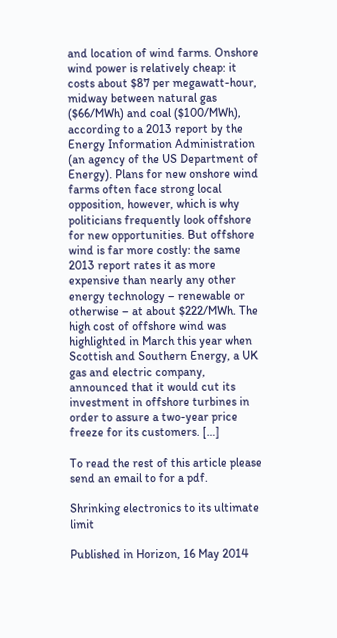and location of wind farms. Onshore wind power is relatively cheap: it costs about $87 per megawatt-hour, midway between natural gas ($66/MWh) and coal ($100/MWh), according to a 2013 report by the Energy Information Administration (an agency of the US Department of Energy). Plans for new onshore wind farms often face strong local opposition, however, which is why politicians frequently look offshore for new opportunities. But offshore wind is far more costly: the same 2013 report rates it as more expensive than nearly any other energy technology – renewable or otherwise – at about $222/MWh. The high cost of offshore wind was highlighted in March this year when Scottish and Southern Energy, a UK gas and electric company, announced that it would cut its investment in offshore turbines in order to assure a two-year price freeze for its customers. […]

To read the rest of this article please send an email to for a pdf.

Shrinking electronics to its ultimate limit

Published in Horizon, 16 May 2014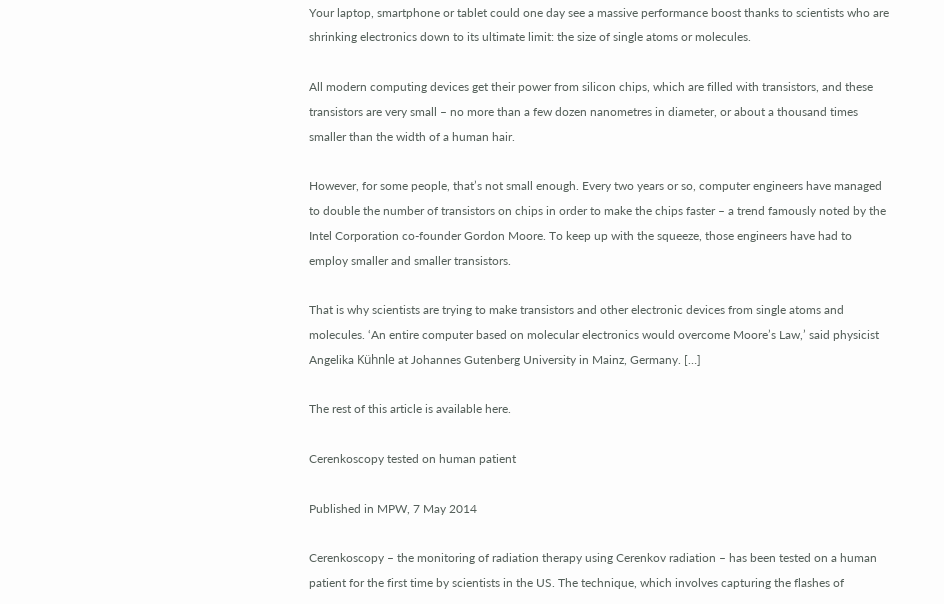Your laptop, smartphone or tablet could one day see a massive performance boost thanks to scientists who are shrinking electronics down to its ultimate limit: the size of single atoms or molecules.

All modern computing devices get their power from silicon chips, which are filled with transistors, and these transistors are very small – no more than a few dozen nanometres in diameter, or about a thousand times smaller than the width of a human hair.

However, for some people, that’s not small enough. Every two years or so, computer engineers have managed to double the number of transistors on chips in order to make the chips faster – a trend famously noted by the Intel Corporation co-founder Gordon Moore. To keep up with the squeeze, those engineers have had to employ smaller and smaller transistors.

That is why scientists are trying to make transistors and other electronic devices from single atoms and molecules. ‘An entire computer based on molecular electronics would overcome Moore’s Law,’ said physicist Angelika Kühnle at Johannes Gutenberg University in Mainz, Germany. […]

The rest of this article is available here.

Cerenkoscopy tested on human patient

Published in MPW, 7 May 2014

Cerenkoscopy – the monitoring of radiation therapy using Cerenkov radiation – has been tested on a human patient for the first time by scientists in the US. The technique, which involves capturing the flashes of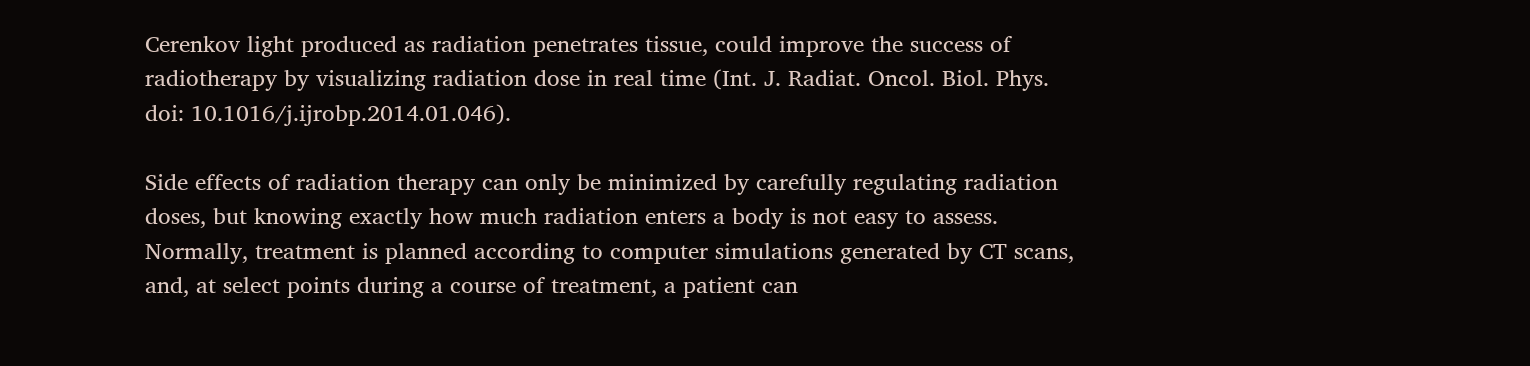Cerenkov light produced as radiation penetrates tissue, could improve the success of radiotherapy by visualizing radiation dose in real time (Int. J. Radiat. Oncol. Biol. Phys. doi: 10.1016/j.ijrobp.2014.01.046).

Side effects of radiation therapy can only be minimized by carefully regulating radiation doses, but knowing exactly how much radiation enters a body is not easy to assess. Normally, treatment is planned according to computer simulations generated by CT scans, and, at select points during a course of treatment, a patient can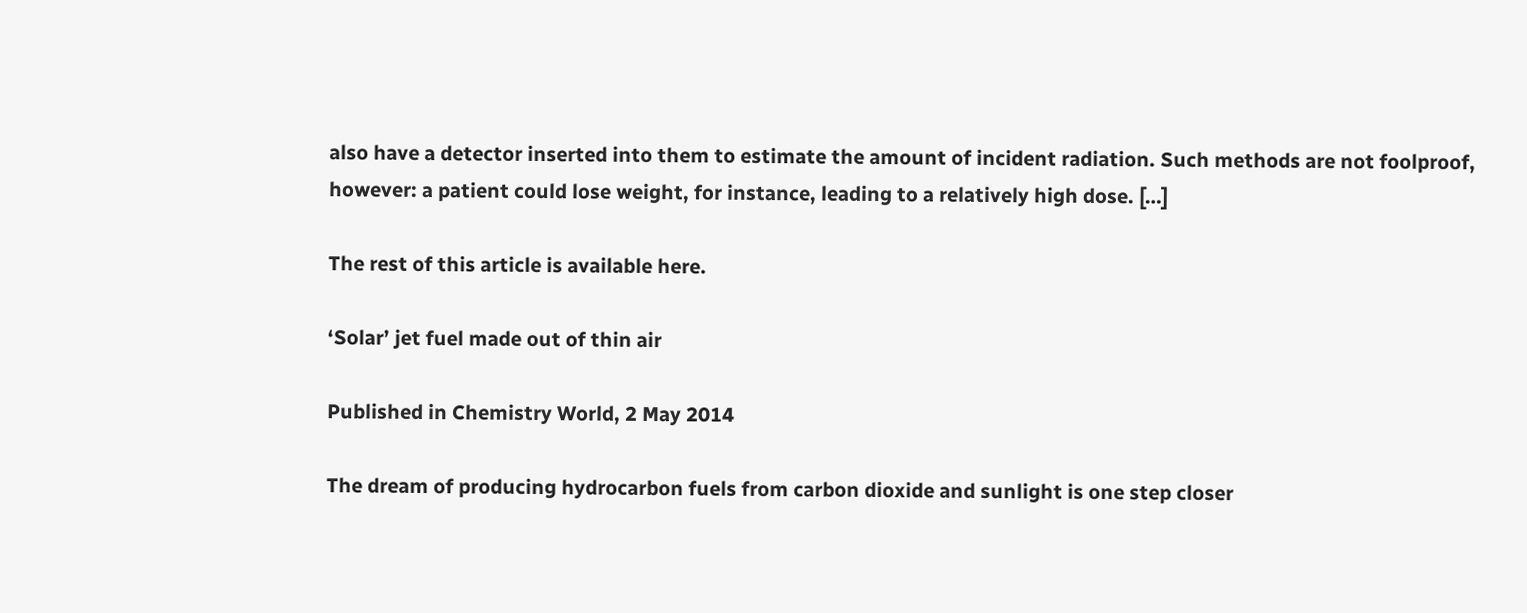also have a detector inserted into them to estimate the amount of incident radiation. Such methods are not foolproof, however: a patient could lose weight, for instance, leading to a relatively high dose. […]

The rest of this article is available here.

‘Solar’ jet fuel made out of thin air

Published in Chemistry World, 2 May 2014

The dream of producing hydrocarbon fuels from carbon dioxide and sunlight is one step closer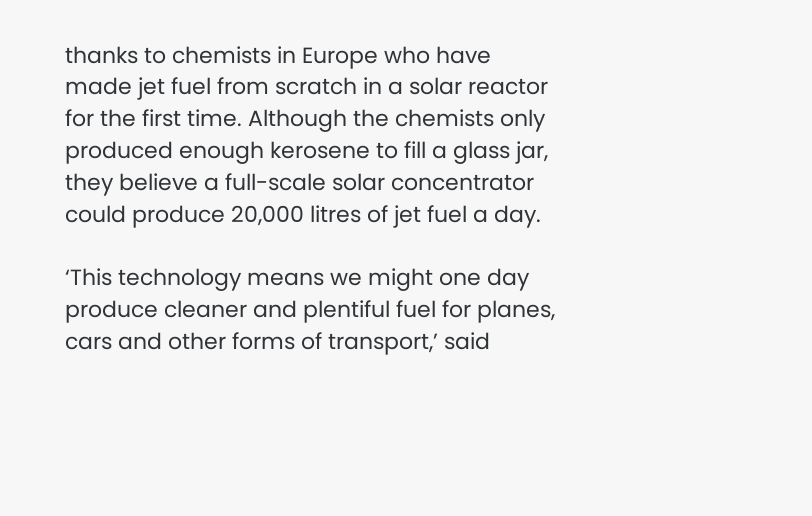thanks to chemists in Europe who have made jet fuel from scratch in a solar reactor for the first time. Although the chemists only produced enough kerosene to fill a glass jar, they believe a full-scale solar concentrator could produce 20,000 litres of jet fuel a day.

‘This technology means we might one day produce cleaner and plentiful fuel for planes, cars and other forms of transport,’ said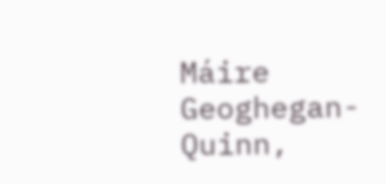Máire Geoghegan-Quinn,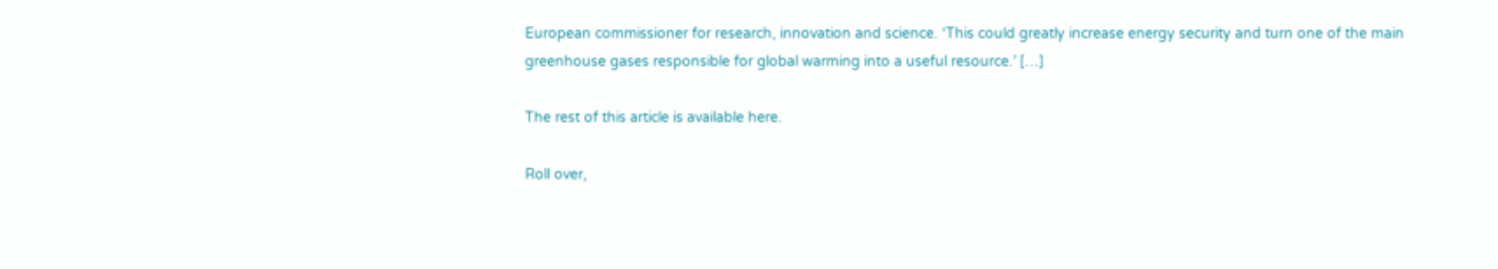European commissioner for research, innovation and science. ‘This could greatly increase energy security and turn one of the main greenhouse gases responsible for global warming into a useful resource.’ […]

The rest of this article is available here.

Roll over,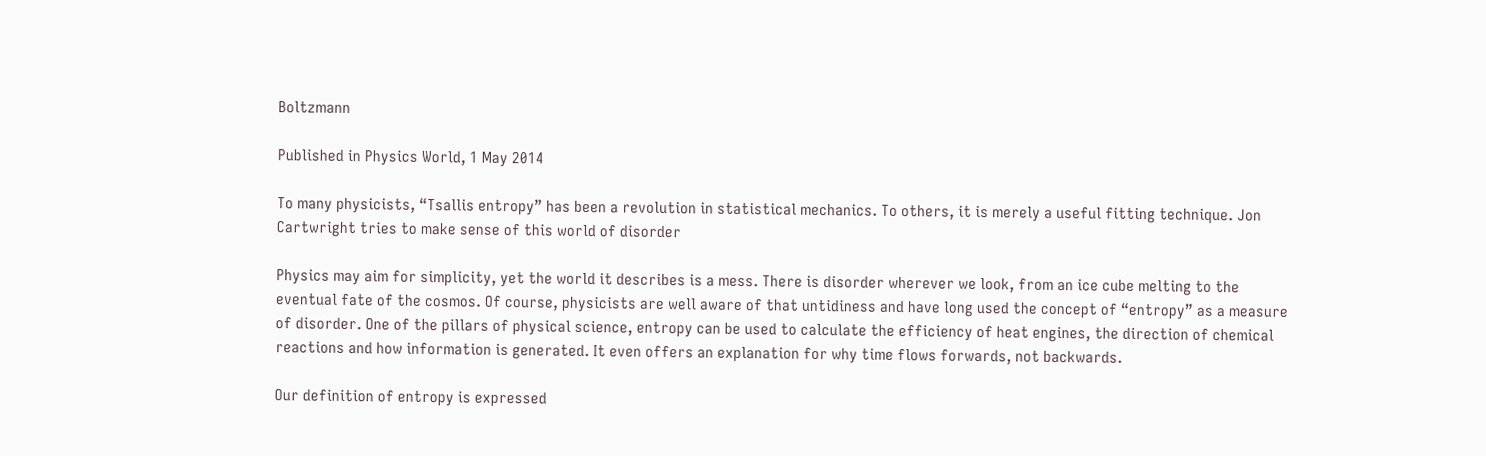Boltzmann

Published in Physics World, 1 May 2014

To many physicists, “Tsallis entropy” has been a revolution in statistical mechanics. To others, it is merely a useful fitting technique. Jon Cartwright tries to make sense of this world of disorder

Physics may aim for simplicity, yet the world it describes is a mess. There is disorder wherever we look, from an ice cube melting to the eventual fate of the cosmos. Of course, physicists are well aware of that untidiness and have long used the concept of “entropy” as a measure of disorder. One of the pillars of physical science, entropy can be used to calculate the efficiency of heat engines, the direction of chemical reactions and how information is generated. It even offers an explanation for why time flows forwards, not backwards.

Our definition of entropy is expressed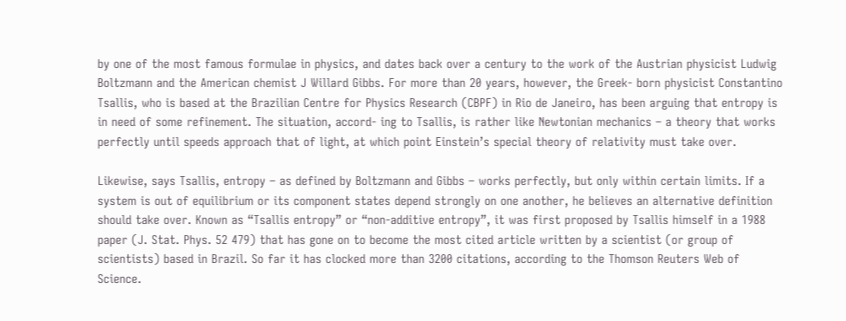by one of the most famous formulae in physics, and dates back over a century to the work of the Austrian physicist Ludwig Boltzmann and the American chemist J Willard Gibbs. For more than 20 years, however, the Greek- born physicist Constantino Tsallis, who is based at the Brazilian Centre for Physics Research (CBPF) in Rio de Janeiro, has been arguing that entropy is in need of some refinement. The situation, accord- ing to Tsallis, is rather like Newtonian mechanics – a theory that works perfectly until speeds approach that of light, at which point Einstein’s special theory of relativity must take over.

Likewise, says Tsallis, entropy – as defined by Boltzmann and Gibbs – works perfectly, but only within certain limits. If a system is out of equilibrium or its component states depend strongly on one another, he believes an alternative definition should take over. Known as “Tsallis entropy” or “non-additive entropy”, it was first proposed by Tsallis himself in a 1988 paper (J. Stat. Phys. 52 479) that has gone on to become the most cited article written by a scientist (or group of scientists) based in Brazil. So far it has clocked more than 3200 citations, according to the Thomson Reuters Web of Science.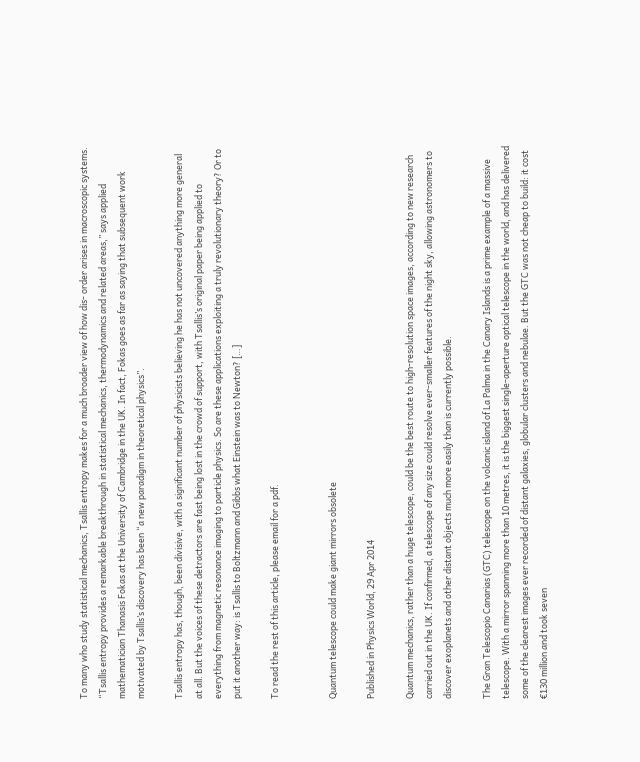To many who study statistical mechanics, Tsallis entropy makes for a much broader view of how dis- order arises in macroscopic systems. “Tsallis entropy provides a remarkable breakthrough in statistical mechanics, thermodynamics and related areas,” says applied mathematician Thanasis Fokas at the University of Cambridge in the UK. In fact, Fokas goes as far as saying that subsequent work motivated by Tsallis’s discovery has been “a new paradigm in theoretical physics”.

Tsallis entropy has, though, been divisive, with a significant number of physicists believing he has not uncovered anything more general at all. But the voices of these detractors are fast being lost in the crowd of support, with Tsallis’s original paper being applied to everything from magnetic resonance imaging to particle physics. So are these applications exploiting a truly revolutionary theory? Or to put it another way: is Tsallis to Boltzmann and Gibbs what Einstein was to Newton? […]

To read the rest of this article, please email for a pdf.


Quantum telescope could make giant mirrors obsolete

Published in Physics World, 29 Apr 2014

Quantum mechanics, rather than a huge telescope, could be the best route to high-resolution space images, according to new research carried out in the UK. If confirmed, a telescope of any size could resolve ever-smaller features of the night sky, allowing astronomers to discover exoplanets and other distant objects much more easily than is currently possible.

The Gran Telescopio Canarias (GTC) telescope on the volcanic island of La Palma in the Canary Islands is a prime example of a massive telescope. With a mirror spanning more than 10 metres, it is the biggest single-aperture optical telescope in the world, and has delivered some of the clearest images ever recorded of distant galaxies, globular clusters and nebulae. But the GTC was not cheap to build: it cost €130 million and took seven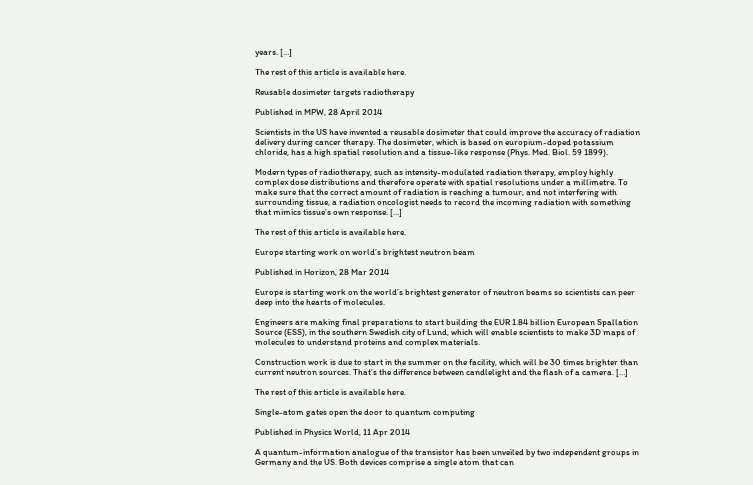years. […]

The rest of this article is available here.

Reusable dosimeter targets radiotherapy

Published in MPW, 28 April 2014

Scientists in the US have invented a reusable dosimeter that could improve the accuracy of radiation delivery during cancer therapy. The dosimeter, which is based on europium-doped potassium chloride, has a high spatial resolution and a tissue-like response (Phys. Med. Biol. 59 1899).

Modern types of radiotherapy, such as intensity-modulated radiation therapy, employ highly complex dose distributions and therefore operate with spatial resolutions under a millimetre. To make sure that the correct amount of radiation is reaching a tumour, and not interfering with surrounding tissue, a radiation oncologist needs to record the incoming radiation with something that mimics tissue’s own response. […]

The rest of this article is available here.

Europe starting work on world’s brightest neutron beam

Published in Horizon, 28 Mar 2014

Europe is starting work on the world’s brightest generator of neutron beams so scientists can peer deep into the hearts of molecules.

Engineers are making final preparations to start building the EUR 1.84 billion European Spallation Source (ESS), in the southern Swedish city of Lund, which will enable scientists to make 3D maps of molecules to understand proteins and complex materials.

Construction work is due to start in the summer on the facility, which will be 30 times brighter than current neutron sources. That’s the difference between candlelight and the flash of a camera. […]

The rest of this article is available here.

Single-atom gates open the door to quantum computing

Published in Physics World, 11 Apr 2014

A quantum-information analogue of the transistor has been unveiled by two independent groups in Germany and the US. Both devices comprise a single atom that can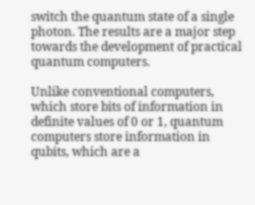switch the quantum state of a single photon. The results are a major step towards the development of practical quantum computers.

Unlike conventional computers, which store bits of information in definite values of 0 or 1, quantum computers store information in qubits, which are a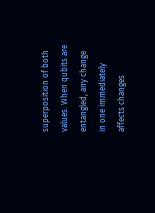superposition of both values. When qubits are entangled, any change in one immediately affects changes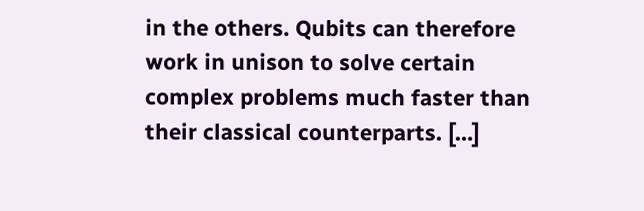in the others. Qubits can therefore work in unison to solve certain complex problems much faster than their classical counterparts. […]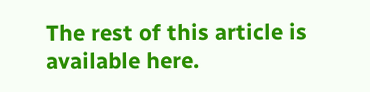The rest of this article is available here.